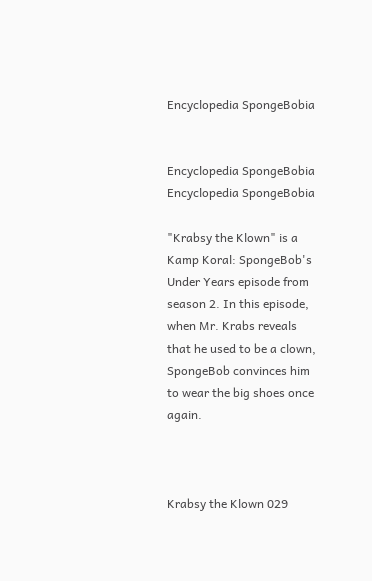Encyclopedia SpongeBobia


Encyclopedia SpongeBobia
Encyclopedia SpongeBobia

"Krabsy the Klown" is a Kamp Koral: SpongeBob's Under Years episode from season 2. In this episode, when Mr. Krabs reveals that he used to be a clown, SpongeBob convinces him to wear the big shoes once again.



Krabsy the Klown 029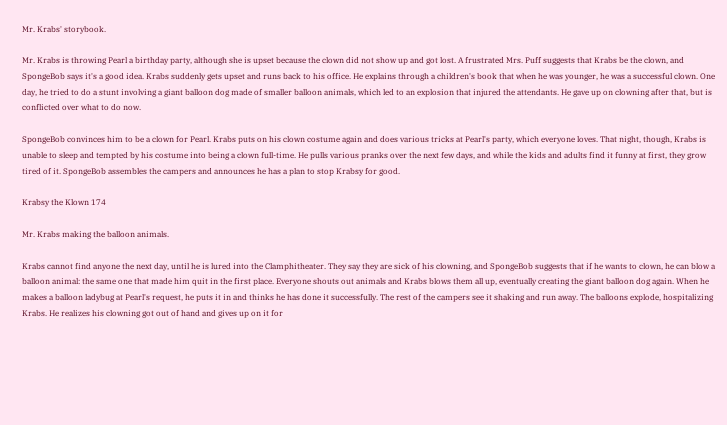Mr. Krabs' storybook.

Mr. Krabs is throwing Pearl a birthday party, although she is upset because the clown did not show up and got lost. A frustrated Mrs. Puff suggests that Krabs be the clown, and SpongeBob says it's a good idea. Krabs suddenly gets upset and runs back to his office. He explains through a children's book that when he was younger, he was a successful clown. One day, he tried to do a stunt involving a giant balloon dog made of smaller balloon animals, which led to an explosion that injured the attendants. He gave up on clowning after that, but is conflicted over what to do now.

SpongeBob convinces him to be a clown for Pearl. Krabs puts on his clown costume again and does various tricks at Pearl's party, which everyone loves. That night, though, Krabs is unable to sleep and tempted by his costume into being a clown full-time. He pulls various pranks over the next few days, and while the kids and adults find it funny at first, they grow tired of it. SpongeBob assembles the campers and announces he has a plan to stop Krabsy for good.

Krabsy the Klown 174

Mr. Krabs making the balloon animals.

Krabs cannot find anyone the next day, until he is lured into the Clamphitheater. They say they are sick of his clowning, and SpongeBob suggests that if he wants to clown, he can blow a balloon animal: the same one that made him quit in the first place. Everyone shouts out animals and Krabs blows them all up, eventually creating the giant balloon dog again. When he makes a balloon ladybug at Pearl's request, he puts it in and thinks he has done it successfully. The rest of the campers see it shaking and run away. The balloons explode, hospitalizing Krabs. He realizes his clowning got out of hand and gives up on it for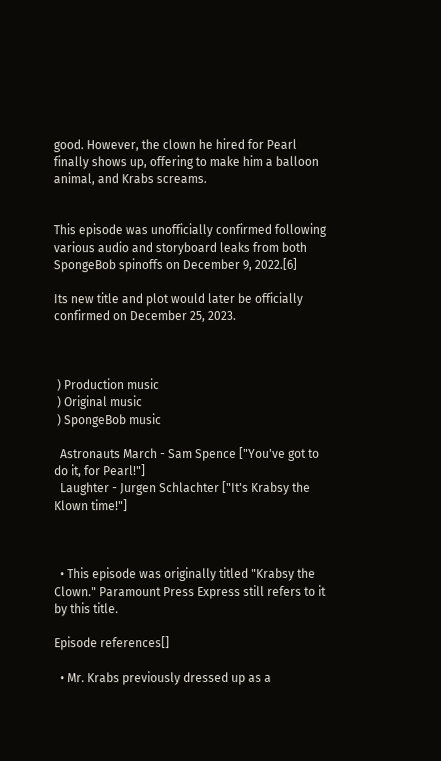good. However, the clown he hired for Pearl finally shows up, offering to make him a balloon animal, and Krabs screams.


This episode was unofficially confirmed following various audio and storyboard leaks from both SpongeBob spinoffs on December 9, 2022.[6]

Its new title and plot would later be officially confirmed on December 25, 2023.



 ) Production music
 ) Original music
 ) SpongeBob music

  Astronauts March - Sam Spence ["You've got to do it, for Pearl!"]
  Laughter - Jurgen Schlachter ["It's Krabsy the Klown time!"]



  • This episode was originally titled "Krabsy the Clown." Paramount Press Express still refers to it by this title.

Episode references[]

  • Mr. Krabs previously dressed up as a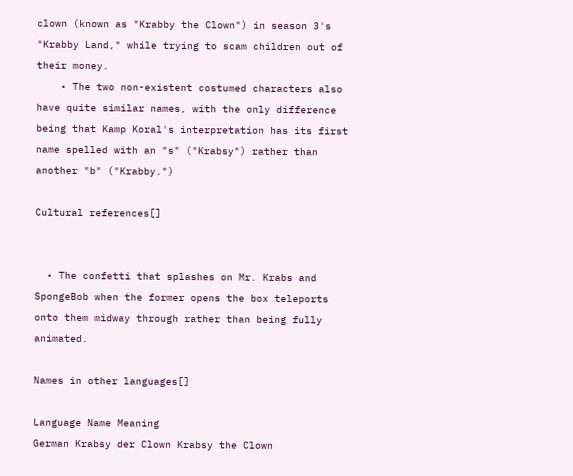clown (known as "Krabby the Clown") in season 3's "Krabby Land," while trying to scam children out of their money.
    • The two non-existent costumed characters also have quite similar names, with the only difference being that Kamp Koral's interpretation has its first name spelled with an "s" ("Krabsy") rather than another "b" ("Krabby.")

Cultural references[]


  • The confetti that splashes on Mr. Krabs and SpongeBob when the former opens the box teleports onto them midway through rather than being fully animated.

Names in other languages[]

Language Name Meaning
German Krabsy der Clown Krabsy the Clown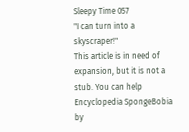Sleepy Time 057
"I can turn into a skyscraper!"
This article is in need of expansion, but it is not a stub. You can help Encyclopedia SpongeBobia by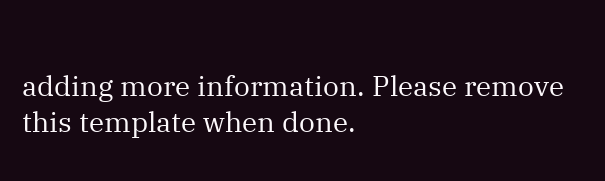adding more information. Please remove this template when done.